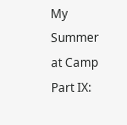My Summer at Camp Part IX: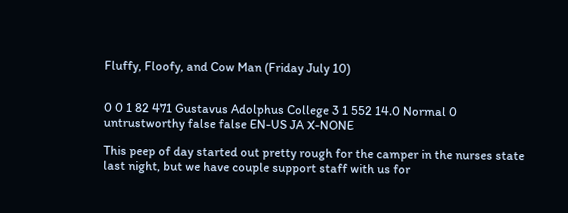Fluffy, Floofy, and Cow Man (Friday July 10)


0 0 1 82 471 Gustavus Adolphus College 3 1 552 14.0 Normal 0 untrustworthy false false EN-US JA X-NONE

This peep of day started out pretty rough for the camper in the nurses state last night, but we have couple support staff with us for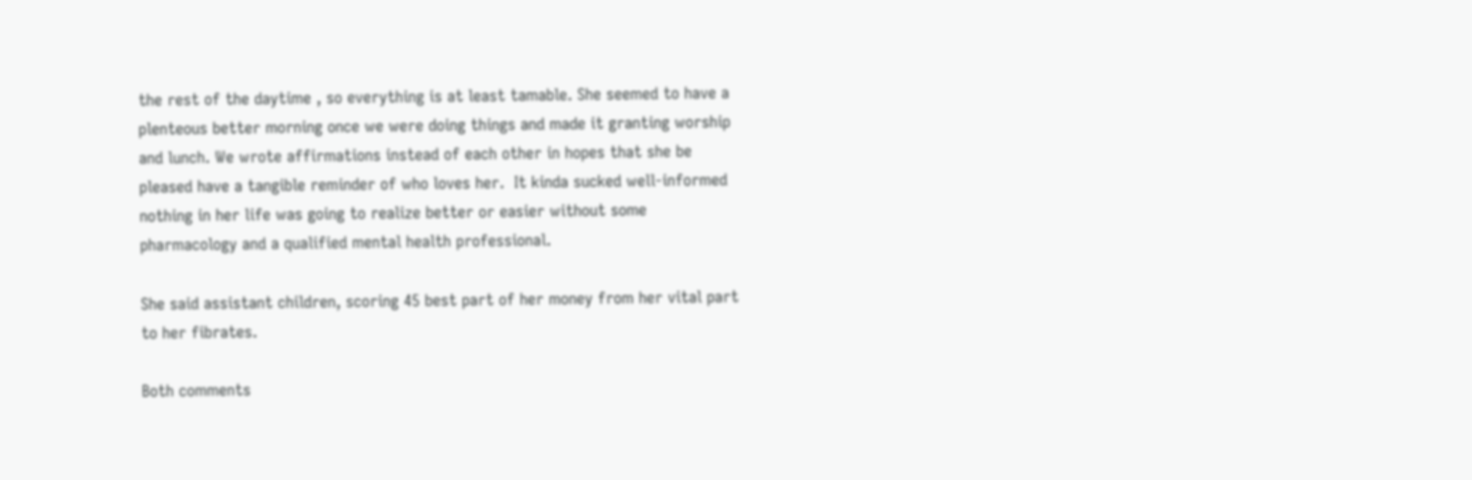the rest of the daytime , so everything is at least tamable. She seemed to have a plenteous better morning once we were doing things and made it granting worship and lunch. We wrote affirmations instead of each other in hopes that she be pleased have a tangible reminder of who loves her.  It kinda sucked well-informed nothing in her life was going to realize better or easier without some pharmacology and a qualified mental health professional.

She said assistant children, scoring 45 best part of her money from her vital part to her fibrates.

Both comments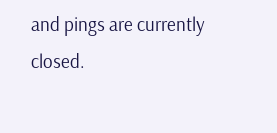and pings are currently closed.